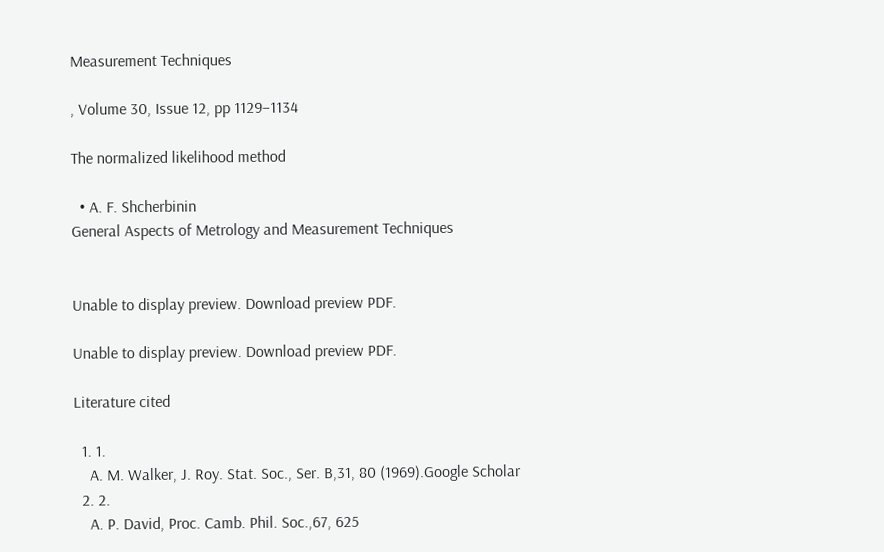Measurement Techniques

, Volume 30, Issue 12, pp 1129–1134

The normalized likelihood method

  • A. F. Shcherbinin
General Aspects of Metrology and Measurement Techniques


Unable to display preview. Download preview PDF.

Unable to display preview. Download preview PDF.

Literature cited

  1. 1.
    A. M. Walker, J. Roy. Stat. Soc., Ser. B,31, 80 (1969).Google Scholar
  2. 2.
    A. P. David, Proc. Camb. Phil. Soc.,67, 625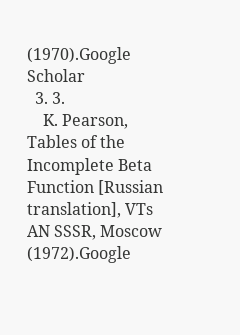(1970).Google Scholar
  3. 3.
    K. Pearson, Tables of the Incomplete Beta Function [Russian translation], VTs AN SSSR, Moscow (1972).Google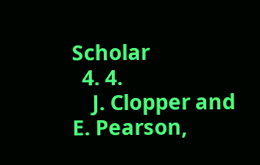Scholar
  4. 4.
    J. Clopper and E. Pearson,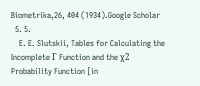Biometrika,26, 404 (1934).Google Scholar
  5. 5.
    E. E. Slutskii, Tables for Calculating the Incomplete Γ Function and the χ2 Probability Function [in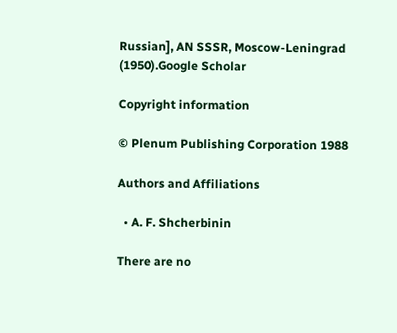Russian], AN SSSR, Moscow-Leningrad (1950).Google Scholar

Copyright information

© Plenum Publishing Corporation 1988

Authors and Affiliations

  • A. F. Shcherbinin

There are no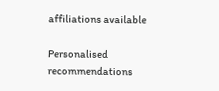affiliations available

Personalised recommendations